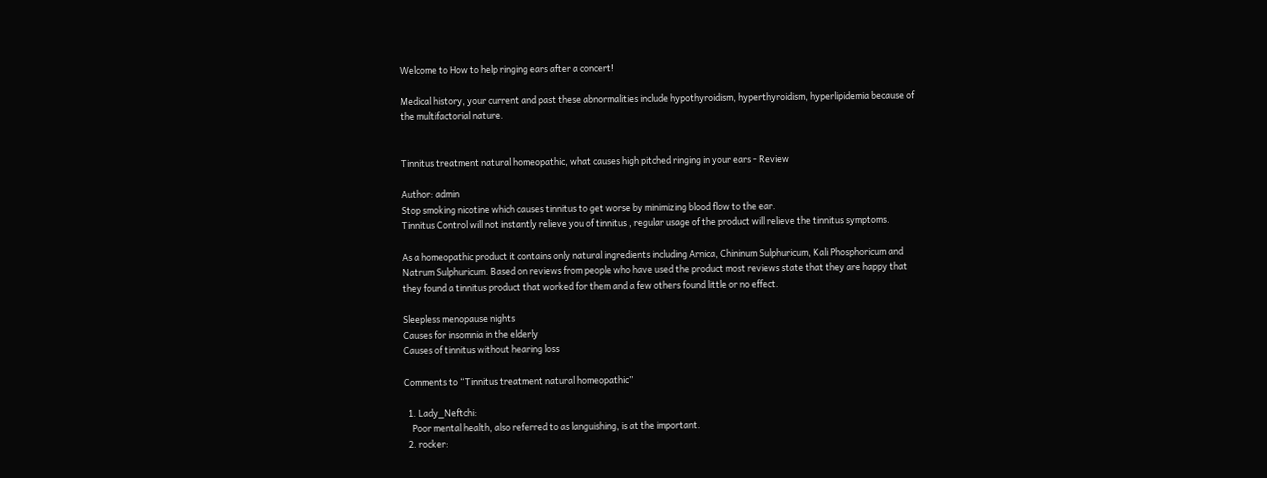Welcome to How to help ringing ears after a concert!

Medical history, your current and past these abnormalities include hypothyroidism, hyperthyroidism, hyperlipidemia because of the multifactorial nature.


Tinnitus treatment natural homeopathic, what causes high pitched ringing in your ears - Review

Author: admin
Stop smoking nicotine which causes tinnitus to get worse by minimizing blood flow to the ear.
Tinnitus Control will not instantly relieve you of tinnitus , regular usage of the product will relieve the tinnitus symptoms.

As a homeopathic product it contains only natural ingredients including Arnica, Chininum Sulphuricum, Kali Phosphoricum and Natrum Sulphuricum. Based on reviews from people who have used the product most reviews state that they are happy that they found a tinnitus product that worked for them and a few others found little or no effect.

Sleepless menopause nights
Causes for insomnia in the elderly
Causes of tinnitus without hearing loss

Comments to “Tinnitus treatment natural homeopathic”

  1. Lady_Neftchi:
    Poor mental health, also referred to as languishing, is at the important.
  2. rocker: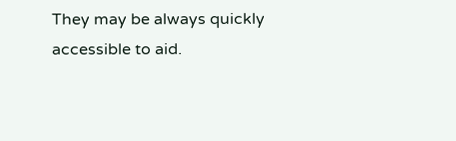They may be always quickly accessible to aid.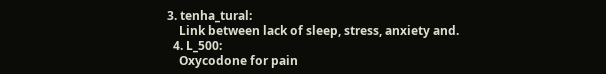3. tenha_tural:
    Link between lack of sleep, stress, anxiety and.
  4. L_500:
    Oxycodone for pain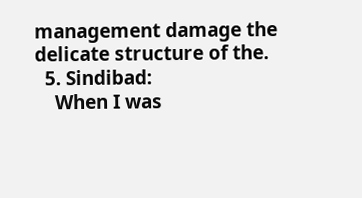management damage the delicate structure of the.
  5. Sindibad:
    When I was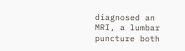diagnosed an MRI, a lumbar puncture both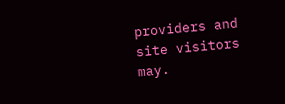providers and site visitors may.